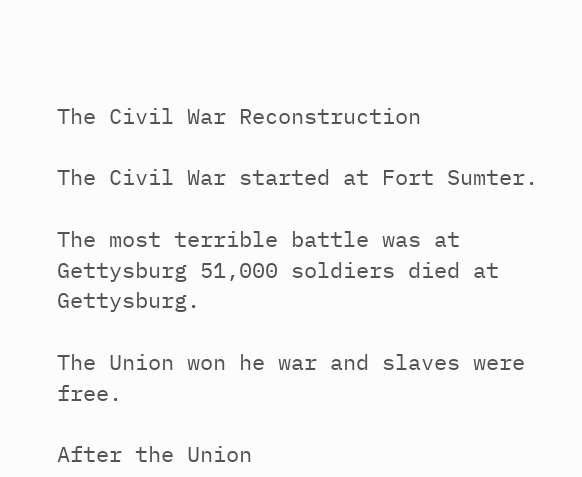The Civil War Reconstruction

The Civil War started at Fort Sumter.

The most terrible battle was at Gettysburg 51,000 soldiers died at Gettysburg.

The Union won he war and slaves were free.

After the Union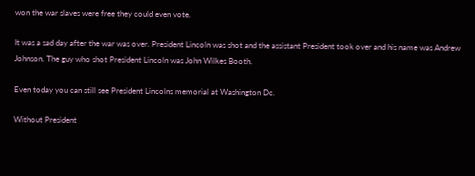won the war slaves were free they could even vote.

It was a sad day after the war was over. President Lincoln was shot and the assistant President took over and his name was Andrew Johnson. The guy who shot President Lincoln was John Wilkes Booth.

Even today you can still see President Lincolns memorial at Washington Dc.

Without President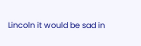Lincoln it would be sad in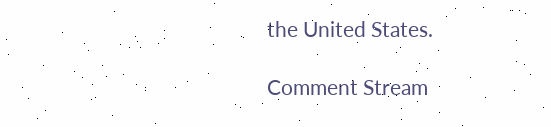the United States.

Comment Stream